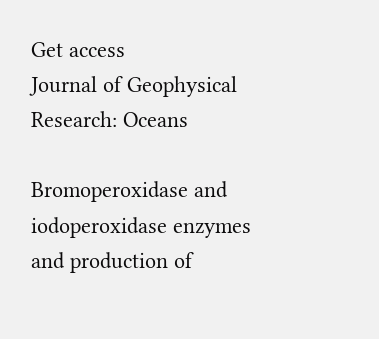Get access
Journal of Geophysical Research: Oceans

Bromoperoxidase and iodoperoxidase enzymes and production of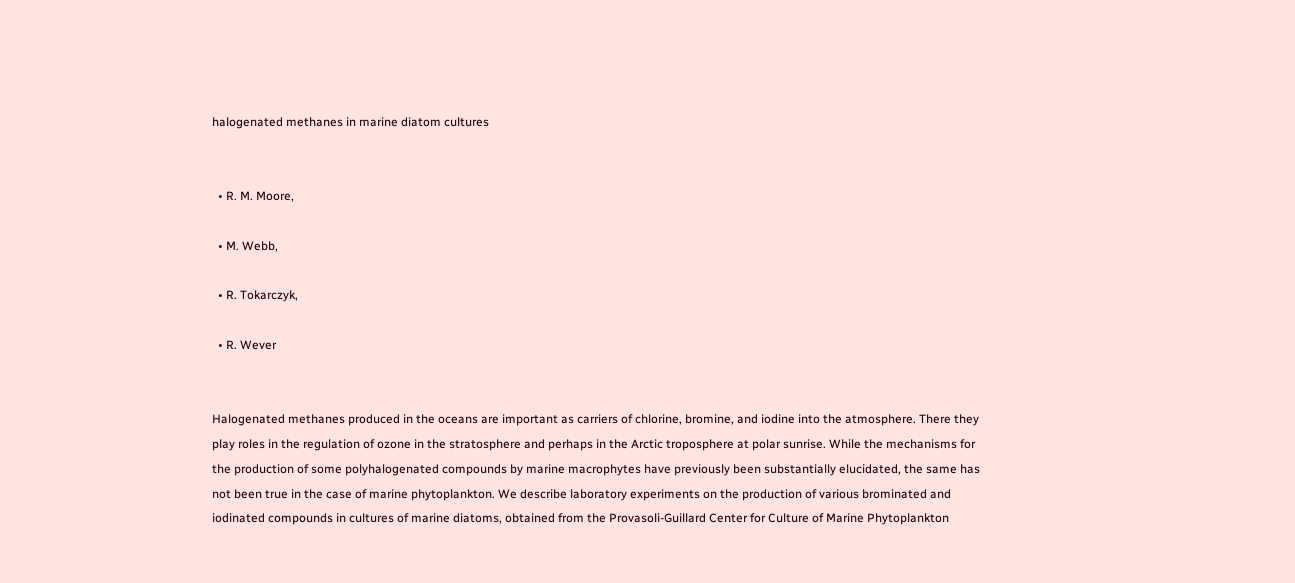halogenated methanes in marine diatom cultures


  • R. M. Moore,

  • M. Webb,

  • R. Tokarczyk,

  • R. Wever


Halogenated methanes produced in the oceans are important as carriers of chlorine, bromine, and iodine into the atmosphere. There they play roles in the regulation of ozone in the stratosphere and perhaps in the Arctic troposphere at polar sunrise. While the mechanisms for the production of some polyhalogenated compounds by marine macrophytes have previously been substantially elucidated, the same has not been true in the case of marine phytoplankton. We describe laboratory experiments on the production of various brominated and iodinated compounds in cultures of marine diatoms, obtained from the Provasoli-Guillard Center for Culture of Marine Phytoplankton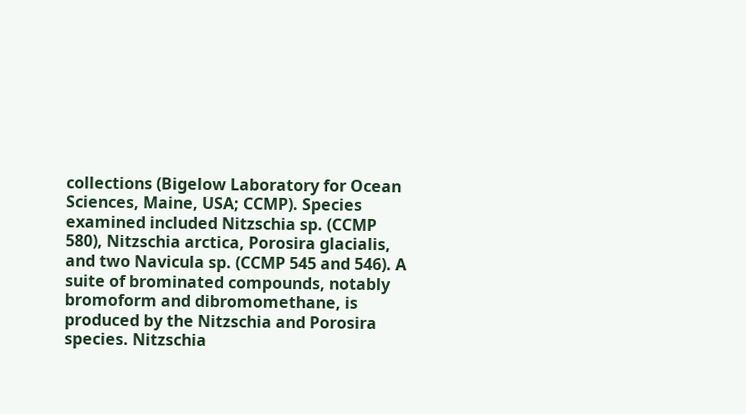collections (Bigelow Laboratory for Ocean Sciences, Maine, USA; CCMP). Species examined included Nitzschia sp. (CCMP 580), Nitzschia arctica, Porosira glacialis, and two Navicula sp. (CCMP 545 and 546). A suite of brominated compounds, notably bromoform and dibromomethane, is produced by the Nitzschia and Porosira species. Nitzschia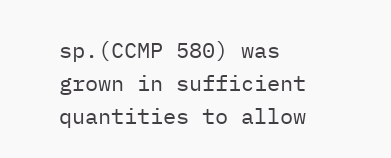sp.(CCMP 580) was grown in sufficient quantities to allow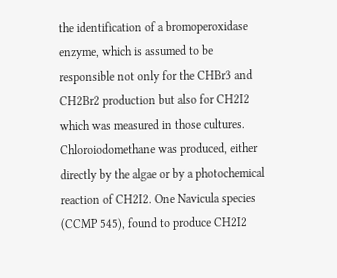the identification of a bromoperoxidase enzyme, which is assumed to be responsible not only for the CHBr3 and CH2Br2 production but also for CH2I2 which was measured in those cultures. Chloroiodomethane was produced, either directly by the algae or by a photochemical reaction of CH2I2. One Navicula species (CCMP 545), found to produce CH2I2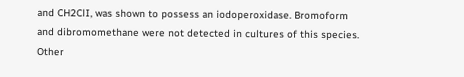and CH2ClI, was shown to possess an iodoperoxidase. Bromoform and dibromomethane were not detected in cultures of this species. Other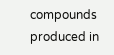compounds produced in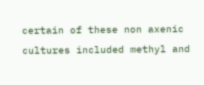certain of these non axenic cultures included methyl and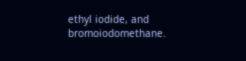ethyl iodide, and bromoiodomethane.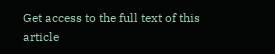Get access to the full text of this article